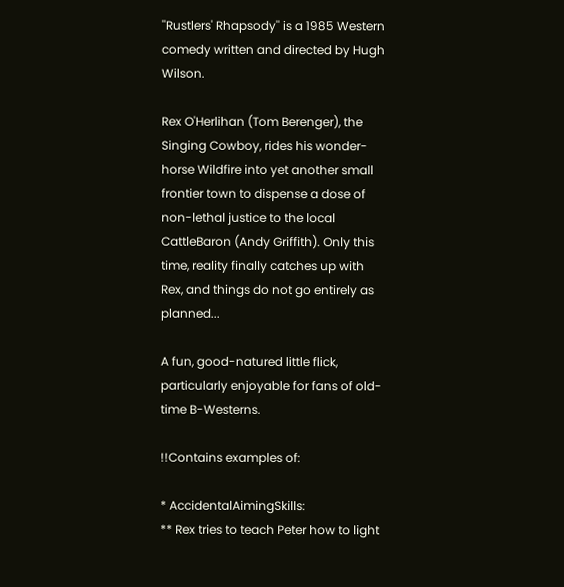''Rustlers' Rhapsody'' is a 1985 Western comedy written and directed by Hugh Wilson.

Rex O'Herlihan (Tom Berenger), the Singing Cowboy, rides his wonder-horse Wildfire into yet another small frontier town to dispense a dose of non-lethal justice to the local CattleBaron (Andy Griffith). Only this time, reality finally catches up with Rex, and things do not go entirely as planned...

A fun, good-natured little flick, particularly enjoyable for fans of old-time B-Westerns.

!!Contains examples of:

* AccidentalAimingSkills:
** Rex tries to teach Peter how to light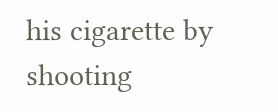his cigarette by shooting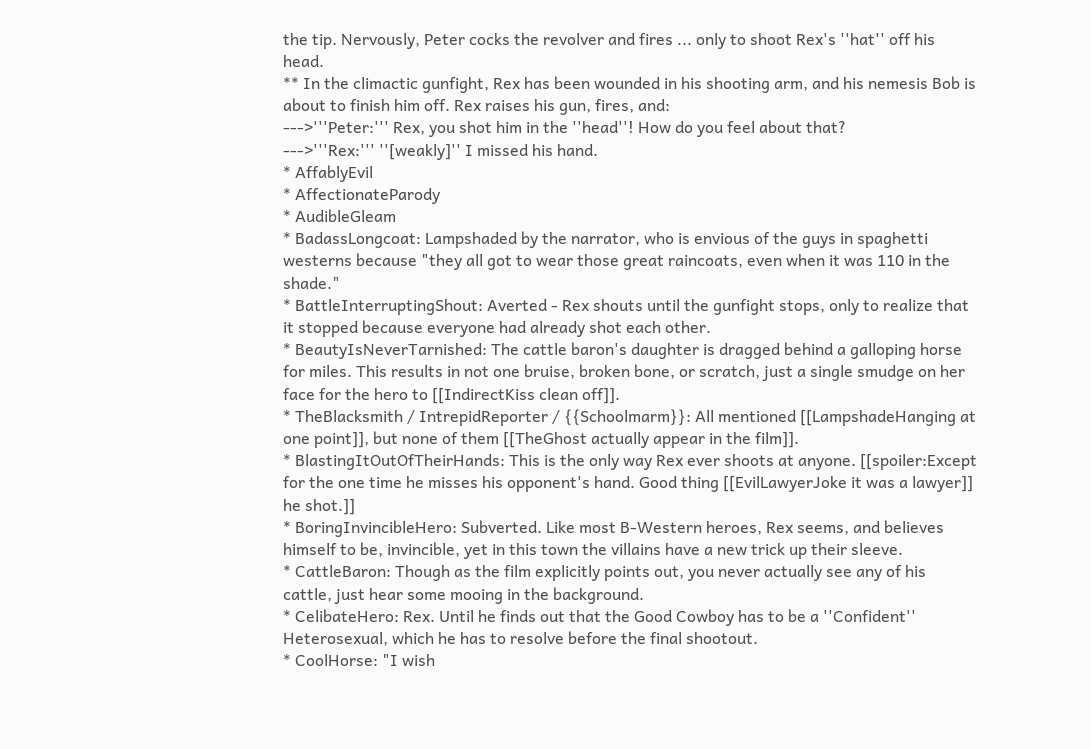the tip. Nervously, Peter cocks the revolver and fires ... only to shoot Rex's ''hat'' off his head.
** In the climactic gunfight, Rex has been wounded in his shooting arm, and his nemesis Bob is about to finish him off. Rex raises his gun, fires, and:
--->'''Peter:''' Rex, you shot him in the ''head''! How do you feel about that?
--->'''Rex:''' ''[weakly]'' I missed his hand.
* AffablyEvil
* AffectionateParody
* AudibleGleam
* BadassLongcoat: Lampshaded by the narrator, who is envious of the guys in spaghetti westerns because "they all got to wear those great raincoats, even when it was 110 in the shade."
* BattleInterruptingShout: Averted - Rex shouts until the gunfight stops, only to realize that it stopped because everyone had already shot each other.
* BeautyIsNeverTarnished: The cattle baron's daughter is dragged behind a galloping horse for miles. This results in not one bruise, broken bone, or scratch, just a single smudge on her face for the hero to [[IndirectKiss clean off]].
* TheBlacksmith / IntrepidReporter / {{Schoolmarm}}: All mentioned [[LampshadeHanging at one point]], but none of them [[TheGhost actually appear in the film]].
* BlastingItOutOfTheirHands: This is the only way Rex ever shoots at anyone. [[spoiler:Except for the one time he misses his opponent's hand. Good thing [[EvilLawyerJoke it was a lawyer]] he shot.]]
* BoringInvincibleHero: Subverted. Like most B-Western heroes, Rex seems, and believes himself to be, invincible, yet in this town the villains have a new trick up their sleeve.
* CattleBaron: Though as the film explicitly points out, you never actually see any of his cattle, just hear some mooing in the background.
* CelibateHero: Rex. Until he finds out that the Good Cowboy has to be a ''Confident'' Heterosexual, which he has to resolve before the final shootout.
* CoolHorse: "I wish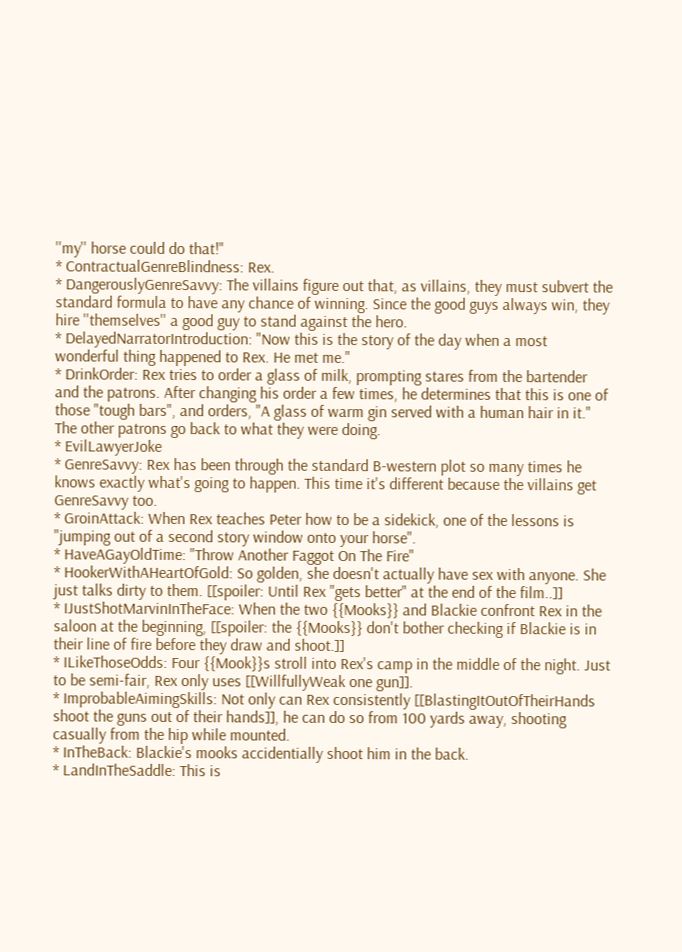''my'' horse could do that!"
* ContractualGenreBlindness: Rex.
* DangerouslyGenreSavvy: The villains figure out that, as villains, they must subvert the standard formula to have any chance of winning. Since the good guys always win, they hire ''themselves'' a good guy to stand against the hero.
* DelayedNarratorIntroduction: "Now this is the story of the day when a most wonderful thing happened to Rex. He met me."
* DrinkOrder: Rex tries to order a glass of milk, prompting stares from the bartender and the patrons. After changing his order a few times, he determines that this is one of those "tough bars", and orders, "A glass of warm gin served with a human hair in it." The other patrons go back to what they were doing.
* EvilLawyerJoke
* GenreSavvy: Rex has been through the standard B-western plot so many times he knows exactly what's going to happen. This time it's different because the villains get GenreSavvy too.
* GroinAttack: When Rex teaches Peter how to be a sidekick, one of the lessons is "jumping out of a second story window onto your horse".
* HaveAGayOldTime: "Throw Another Faggot On The Fire"
* HookerWithAHeartOfGold: So golden, she doesn't actually have sex with anyone. She just talks dirty to them. [[spoiler: Until Rex "gets better" at the end of the film..]]
* IJustShotMarvinInTheFace: When the two {{Mooks}} and Blackie confront Rex in the saloon at the beginning, [[spoiler: the {{Mooks}} don't bother checking if Blackie is in their line of fire before they draw and shoot.]]
* ILikeThoseOdds: Four {{Mook}}s stroll into Rex's camp in the middle of the night. Just to be semi-fair, Rex only uses [[WillfullyWeak one gun]].
* ImprobableAimingSkills: Not only can Rex consistently [[BlastingItOutOfTheirHands shoot the guns out of their hands]], he can do so from 100 yards away, shooting casually from the hip while mounted.
* InTheBack: Blackie's mooks accidentially shoot him in the back.
* LandInTheSaddle: This is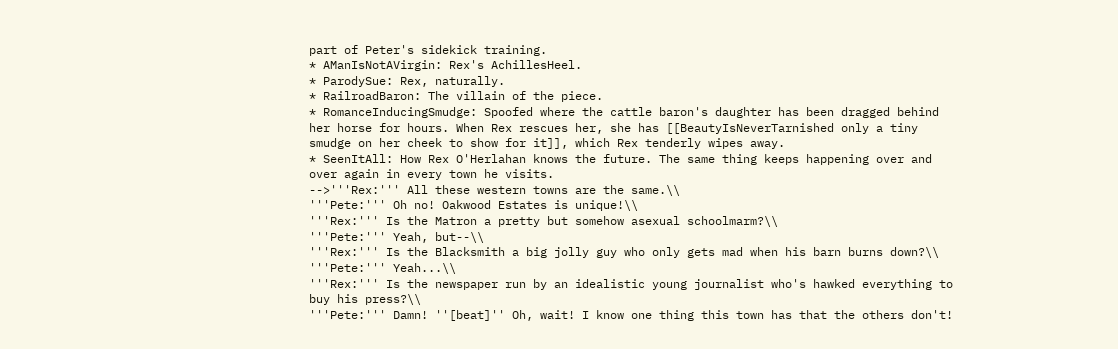part of Peter's sidekick training.
* AManIsNotAVirgin: Rex's AchillesHeel.
* ParodySue: Rex, naturally.
* RailroadBaron: The villain of the piece.
* RomanceInducingSmudge: Spoofed where the cattle baron's daughter has been dragged behind her horse for hours. When Rex rescues her, she has [[BeautyIsNeverTarnished only a tiny smudge on her cheek to show for it]], which Rex tenderly wipes away.
* SeenItAll: How Rex O'Herlahan knows the future. The same thing keeps happening over and over again in every town he visits.
-->'''Rex:''' All these western towns are the same.\\
'''Pete:''' Oh no! Oakwood Estates is unique!\\
'''Rex:''' Is the Matron a pretty but somehow asexual schoolmarm?\\
'''Pete:''' Yeah, but--\\
'''Rex:''' Is the Blacksmith a big jolly guy who only gets mad when his barn burns down?\\
'''Pete:''' Yeah...\\
'''Rex:''' Is the newspaper run by an idealistic young journalist who's hawked everything to buy his press?\\
'''Pete:''' Damn! ''[beat]'' Oh, wait! I know one thing this town has that the others don't!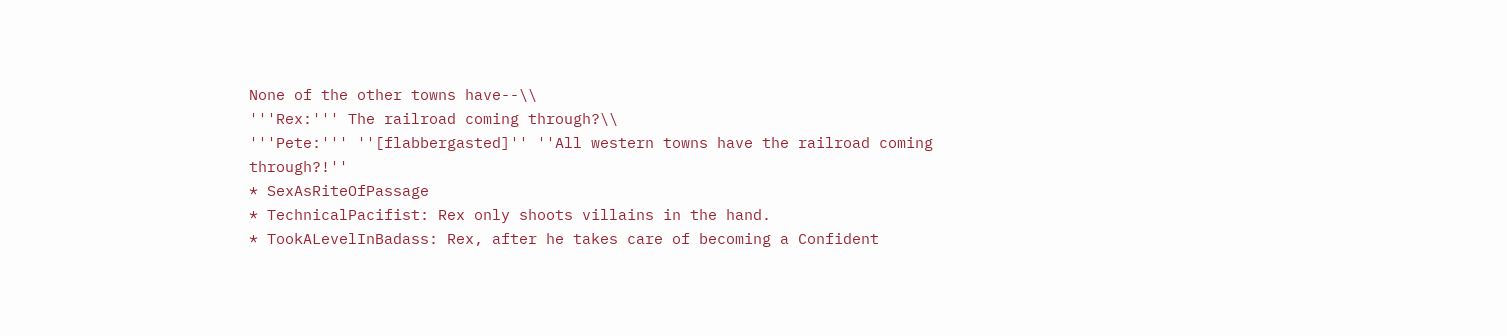None of the other towns have--\\
'''Rex:''' The railroad coming through?\\
'''Pete:''' ''[flabbergasted]'' ''All western towns have the railroad coming through?!''
* SexAsRiteOfPassage
* TechnicalPacifist: Rex only shoots villains in the hand.
* TookALevelInBadass: Rex, after he takes care of becoming a Confident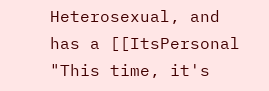Heterosexual, and has a [[ItsPersonal "This time, it's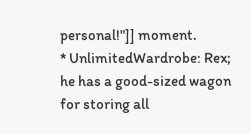personal!"]] moment.
* UnlimitedWardrobe: Rex; he has a good-sized wagon for storing all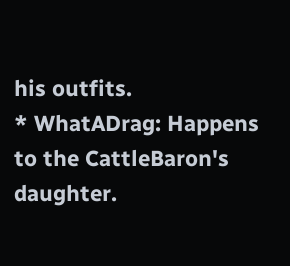his outfits.
* WhatADrag: Happens to the CattleBaron's daughter.